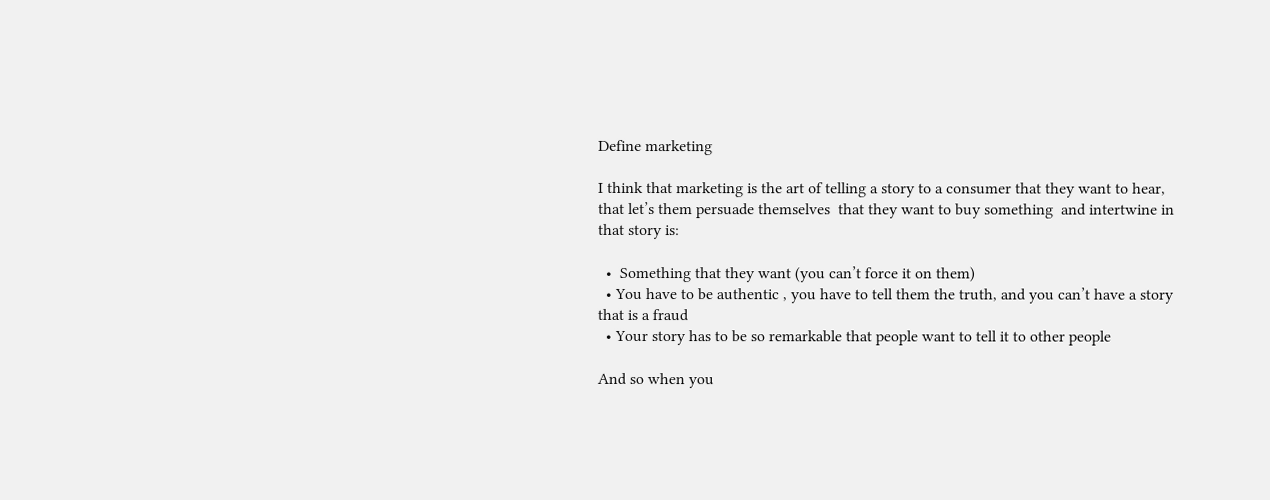Define marketing

I think that marketing is the art of telling a story to a consumer that they want to hear, that let’s them persuade themselves  that they want to buy something  and intertwine in that story is:

  •  Something that they want (you can’t force it on them)
  • You have to be authentic , you have to tell them the truth, and you can’t have a story that is a fraud
  • Your story has to be so remarkable that people want to tell it to other people

And so when you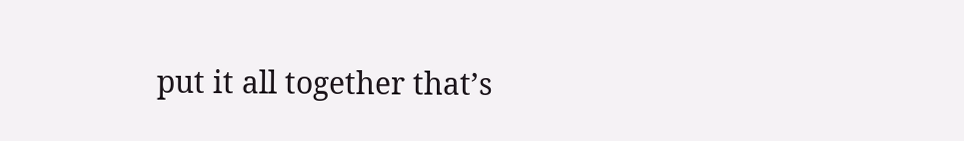put it all together that’s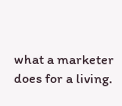what a marketer does for a living.